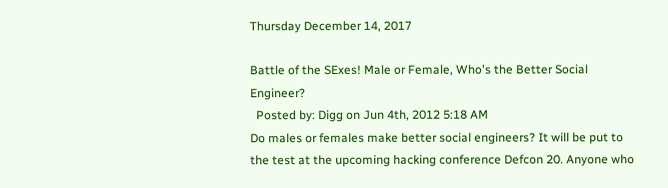Thursday December 14, 2017

Battle of the SExes! Male or Female, Who's the Better Social Engineer?
  Posted by: Digg on Jun 4th, 2012 5:18 AM
Do males or females make better social engineers? It will be put to the test at the upcoming hacking conference Defcon 20. Anyone who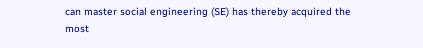can master social engineering (SE) has thereby acquired the most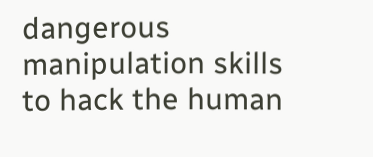dangerous manipulation skills to hack the human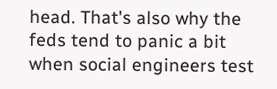head. That's also why the feds tend to panic a bit when social engineers test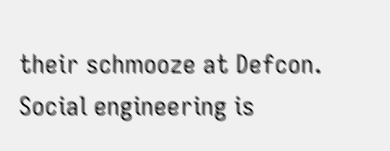their schmooze at Defcon. Social engineering is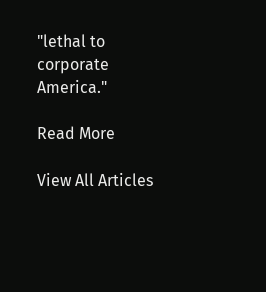"lethal to corporate America."

Read More

View All Articles